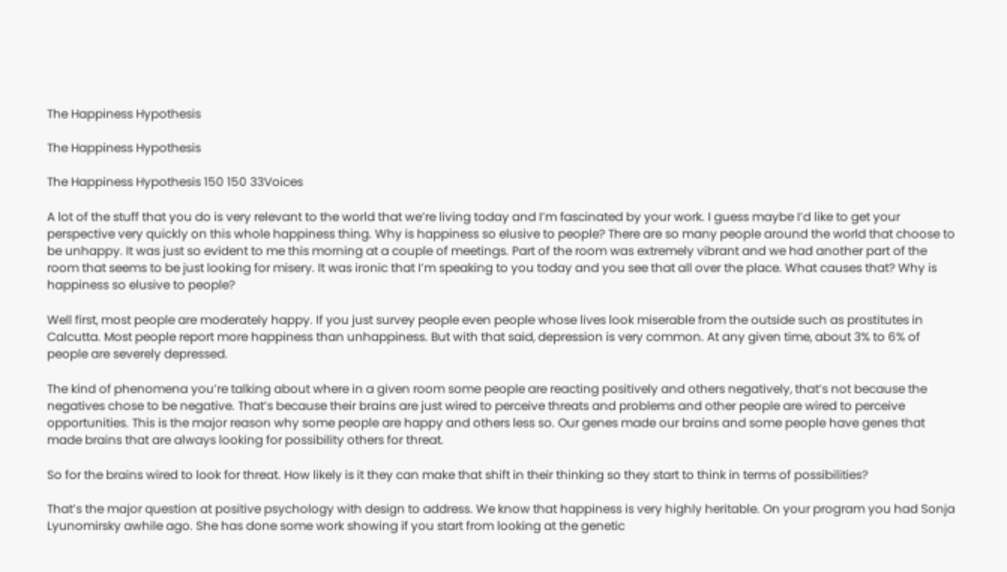The Happiness Hypothesis

The Happiness Hypothesis

The Happiness Hypothesis 150 150 33Voices

A lot of the stuff that you do is very relevant to the world that we’re living today and I’m fascinated by your work. I guess maybe I’d like to get your perspective very quickly on this whole happiness thing. Why is happiness so elusive to people? There are so many people around the world that choose to be unhappy. It was just so evident to me this morning at a couple of meetings. Part of the room was extremely vibrant and we had another part of the room that seems to be just looking for misery. It was ironic that I’m speaking to you today and you see that all over the place. What causes that? Why is happiness so elusive to people?

Well first, most people are moderately happy. If you just survey people even people whose lives look miserable from the outside such as prostitutes in Calcutta. Most people report more happiness than unhappiness. But with that said, depression is very common. At any given time, about 3% to 6% of people are severely depressed.

The kind of phenomena you’re talking about where in a given room some people are reacting positively and others negatively, that’s not because the negatives chose to be negative. That’s because their brains are just wired to perceive threats and problems and other people are wired to perceive opportunities. This is the major reason why some people are happy and others less so. Our genes made our brains and some people have genes that made brains that are always looking for possibility others for threat.

So for the brains wired to look for threat. How likely is it they can make that shift in their thinking so they start to think in terms of possibilities?

That’s the major question at positive psychology with design to address. We know that happiness is very highly heritable. On your program you had Sonja Lyunomirsky awhile ago. She has done some work showing if you start from looking at the genetic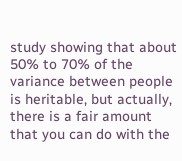study showing that about 50% to 70% of the variance between people is heritable, but actually, there is a fair amount that you can do with the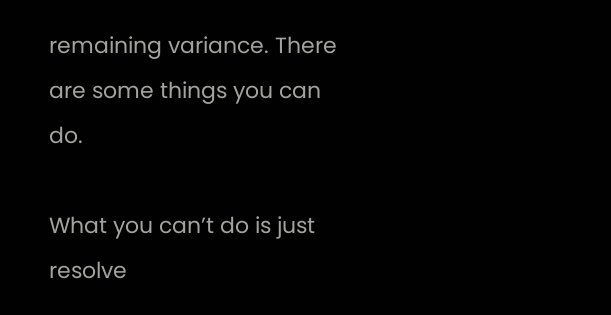remaining variance. There are some things you can do.

What you can’t do is just resolve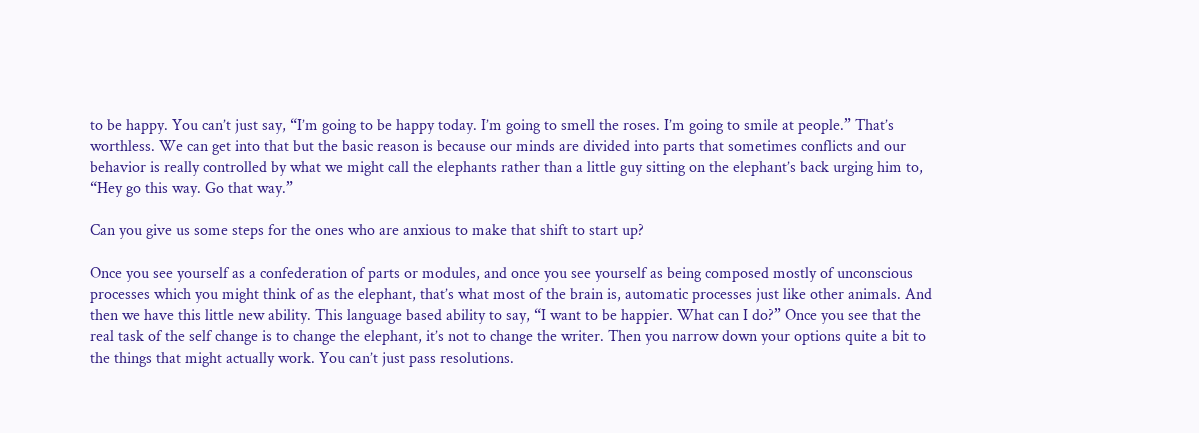to be happy. You can’t just say, “I’m going to be happy today. I’m going to smell the roses. I’m going to smile at people.” That’s worthless. We can get into that but the basic reason is because our minds are divided into parts that sometimes conflicts and our behavior is really controlled by what we might call the elephants rather than a little guy sitting on the elephant’s back urging him to, “Hey go this way. Go that way.”

Can you give us some steps for the ones who are anxious to make that shift to start up?

Once you see yourself as a confederation of parts or modules, and once you see yourself as being composed mostly of unconscious processes which you might think of as the elephant, that’s what most of the brain is, automatic processes just like other animals. And then we have this little new ability. This language based ability to say, “I want to be happier. What can I do?” Once you see that the real task of the self change is to change the elephant, it’s not to change the writer. Then you narrow down your options quite a bit to the things that might actually work. You can’t just pass resolutions.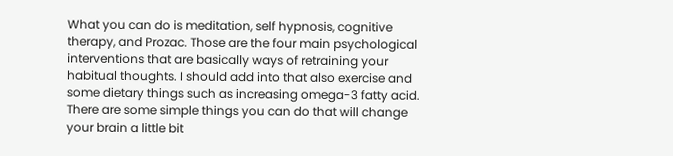What you can do is meditation, self hypnosis, cognitive therapy, and Prozac. Those are the four main psychological interventions that are basically ways of retraining your habitual thoughts. I should add into that also exercise and some dietary things such as increasing omega-3 fatty acid. There are some simple things you can do that will change your brain a little bit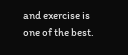and exercise is one of the best.